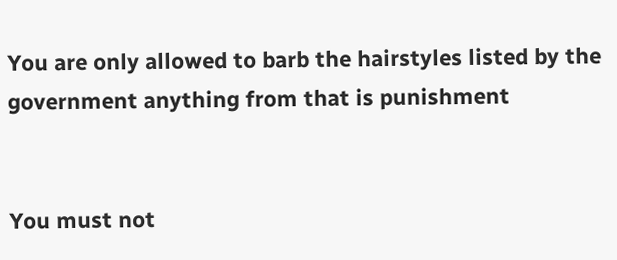You are only allowed to barb the hairstyles listed by the government anything from that is punishment


You must not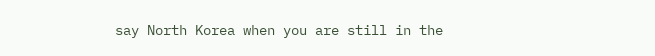say North Korea when you are still in the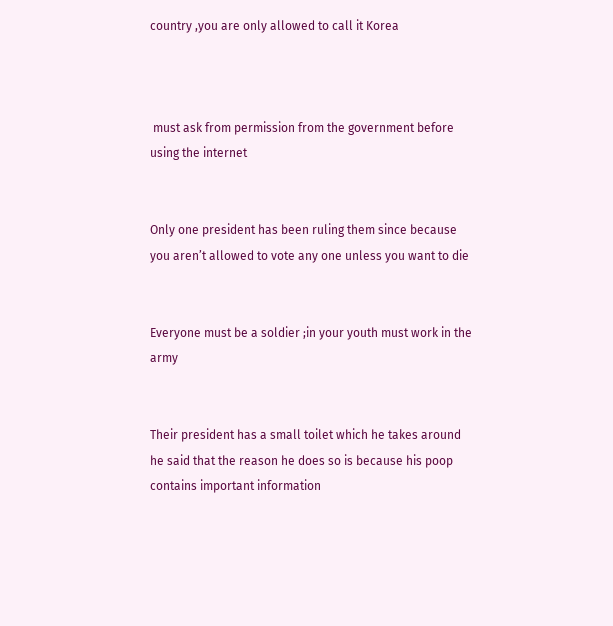country ,you are only allowed to call it Korea



 must ask from permission from the government before using the internet


Only one president has been ruling them since because you aren’t allowed to vote any one unless you want to die


Everyone must be a soldier ;in your youth must work in the army


Their president has a small toilet which he takes around he said that the reason he does so is because his poop contains important information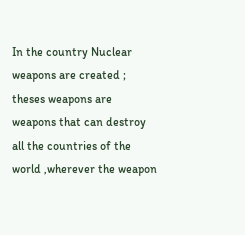In the country Nuclear weapons are created ; theses weapons are weapons that can destroy all the countries of the world ,wherever the weapon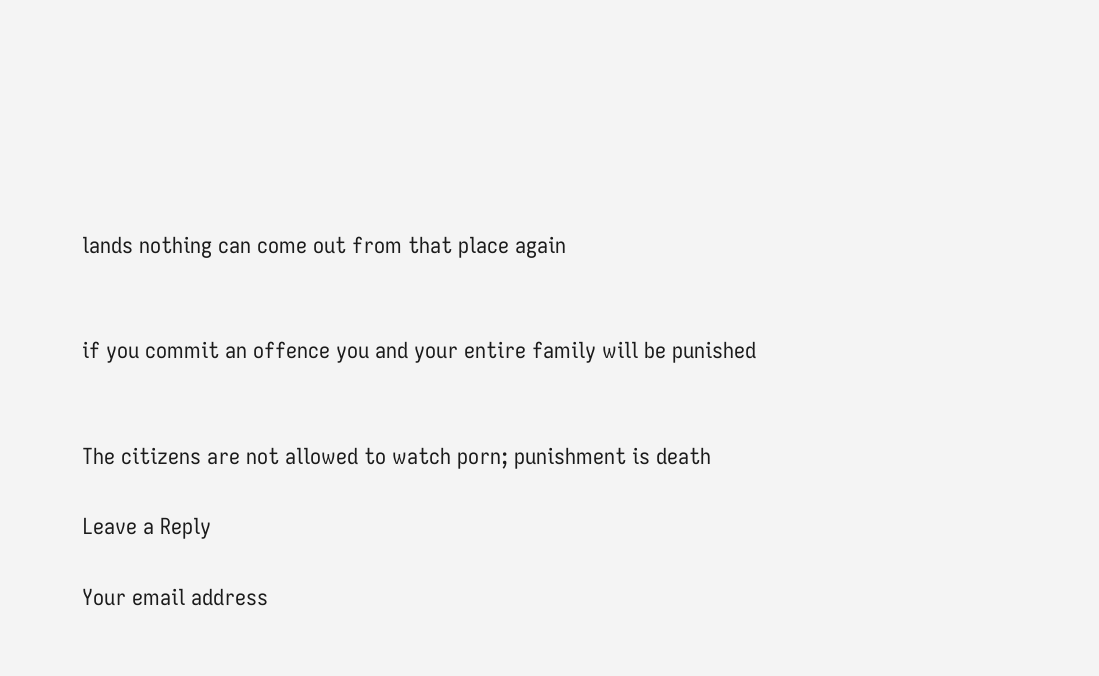lands nothing can come out from that place again


if you commit an offence you and your entire family will be punished


The citizens are not allowed to watch porn; punishment is death

Leave a Reply

Your email address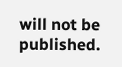will not be published.